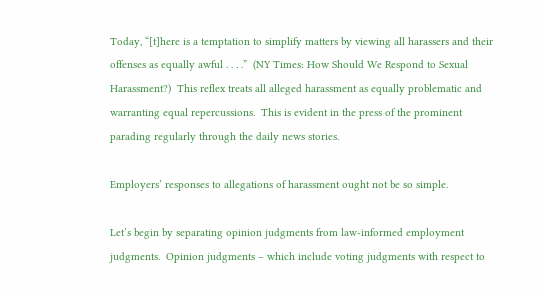Today, “[t]here is a temptation to simplify matters by viewing all harassers and their offenses as equally awful . . . .”  (NY Times: How Should We Respond to Sexual Harassment?)  This reflex treats all alleged harassment as equally problematic and warranting equal repercussions.  This is evident in the press of the prominent parading regularly through the daily news stories.

Employers’ responses to allegations of harassment ought not be so simple.

Let’s begin by separating opinion judgments from law-informed employment judgments.  Opinion judgments – which include voting judgments with respect to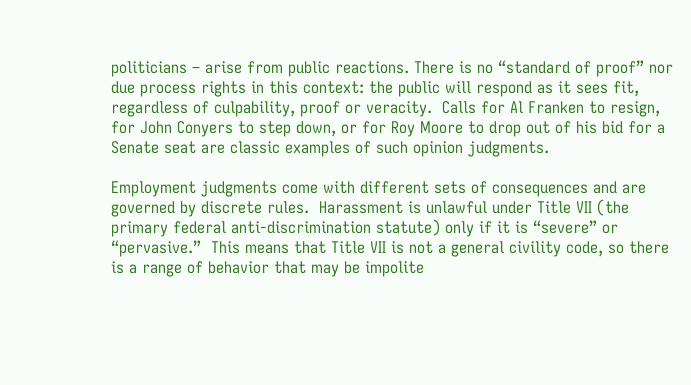politicians – arise from public reactions. There is no “standard of proof” nor due process rights in this context: the public will respond as it sees fit, regardless of culpability, proof or veracity.  Calls for Al Franken to resign, for John Conyers to step down, or for Roy Moore to drop out of his bid for a Senate seat are classic examples of such opinion judgments.

Employment judgments come with different sets of consequences and are governed by discrete rules.  Harassment is unlawful under Title VII (the primary federal anti-discrimination statute) only if it is “severe” or “pervasive.”  This means that Title VII is not a general civility code, so there is a range of behavior that may be impolite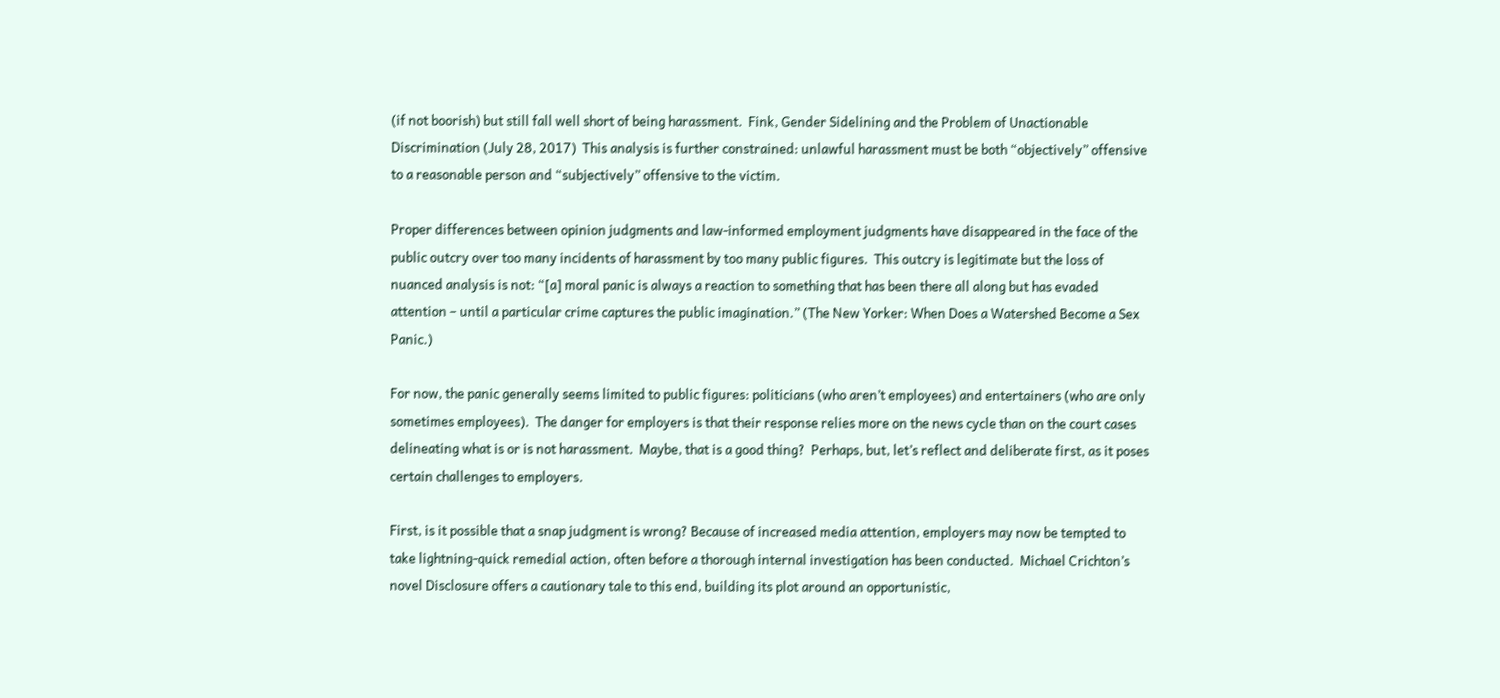(if not boorish) but still fall well short of being harassment.  Fink, Gender Sidelining and the Problem of Unactionable Discrimination (July 28, 2017)  This analysis is further constrained: unlawful harassment must be both “objectively” offensive to a reasonable person and “subjectively” offensive to the victim.

Proper differences between opinion judgments and law-informed employment judgments have disappeared in the face of the public outcry over too many incidents of harassment by too many public figures.  This outcry is legitimate but the loss of nuanced analysis is not: “[a] moral panic is always a reaction to something that has been there all along but has evaded attention – until a particular crime captures the public imagination.” (The New Yorker: When Does a Watershed Become a Sex Panic.)

For now, the panic generally seems limited to public figures: politicians (who aren’t employees) and entertainers (who are only sometimes employees).  The danger for employers is that their response relies more on the news cycle than on the court cases delineating what is or is not harassment.  Maybe, that is a good thing?  Perhaps, but, let’s reflect and deliberate first, as it poses certain challenges to employers.

First, is it possible that a snap judgment is wrong? Because of increased media attention, employers may now be tempted to take lightning-quick remedial action, often before a thorough internal investigation has been conducted.  Michael Crichton’s novel Disclosure offers a cautionary tale to this end, building its plot around an opportunistic,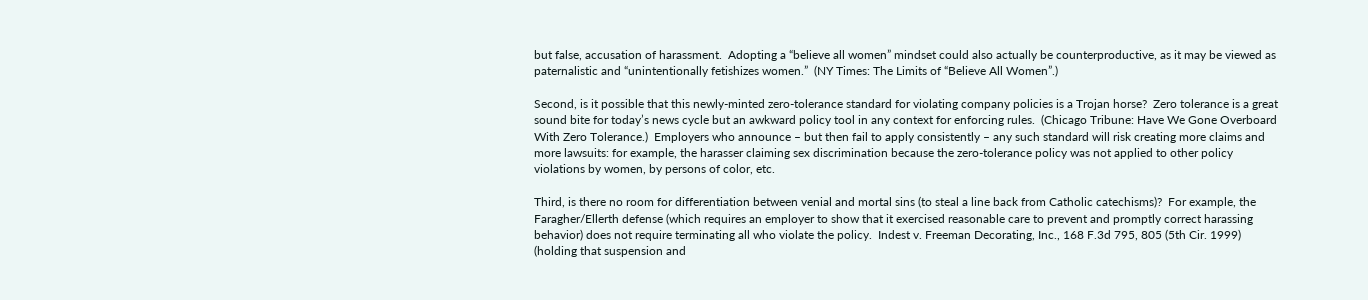but false, accusation of harassment.  Adopting a “believe all women” mindset could also actually be counterproductive, as it may be viewed as paternalistic and “unintentionally fetishizes women.”  (NY Times: The Limits of “Believe All Women”.)

Second, is it possible that this newly-minted zero-tolerance standard for violating company policies is a Trojan horse?  Zero tolerance is a great sound bite for today’s news cycle but an awkward policy tool in any context for enforcing rules.  (Chicago Tribune: Have We Gone Overboard With Zero Tolerance.)  Employers who announce – but then fail to apply consistently – any such standard will risk creating more claims and more lawsuits: for example, the harasser claiming sex discrimination because the zero-tolerance policy was not applied to other policy violations by women, by persons of color, etc.

Third, is there no room for differentiation between venial and mortal sins (to steal a line back from Catholic catechisms)?  For example, the Faragher/Ellerth defense (which requires an employer to show that it exercised reasonable care to prevent and promptly correct harassing behavior) does not require terminating all who violate the policy.  Indest v. Freeman Decorating, Inc., 168 F.3d 795, 805 (5th Cir. 1999) (holding that suspension and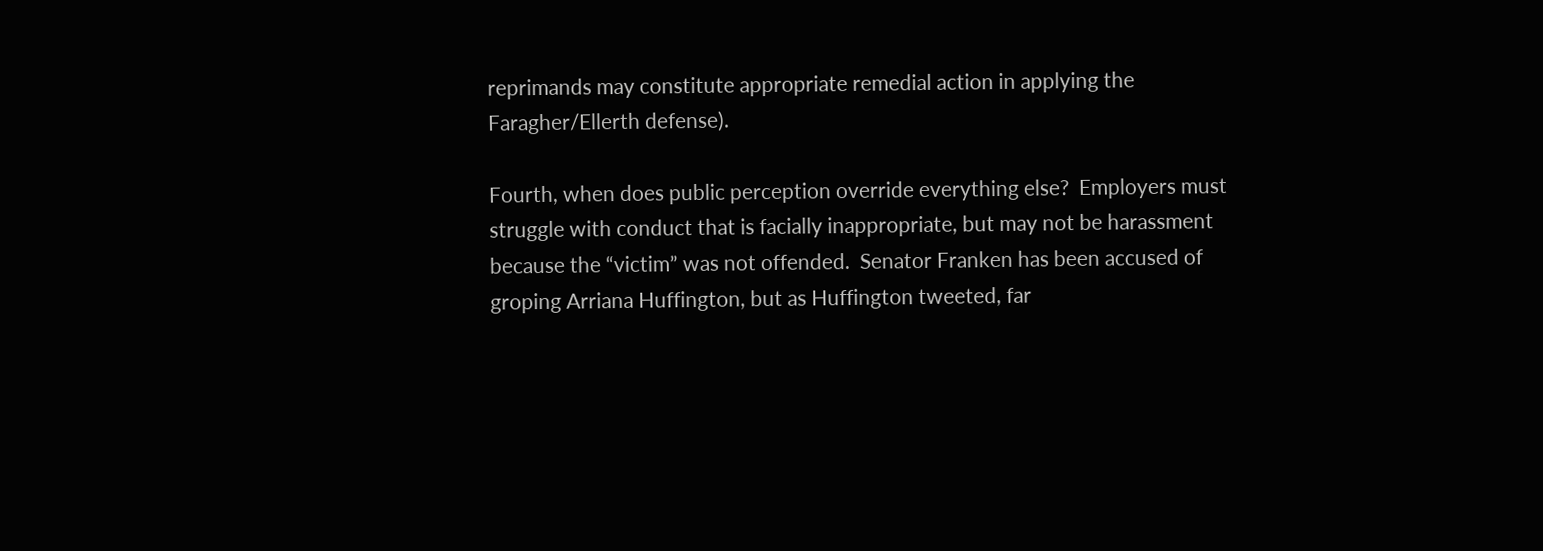reprimands may constitute appropriate remedial action in applying the Faragher/Ellerth defense).

Fourth, when does public perception override everything else?  Employers must struggle with conduct that is facially inappropriate, but may not be harassment because the “victim” was not offended.  Senator Franken has been accused of groping Arriana Huffington, but as Huffington tweeted, far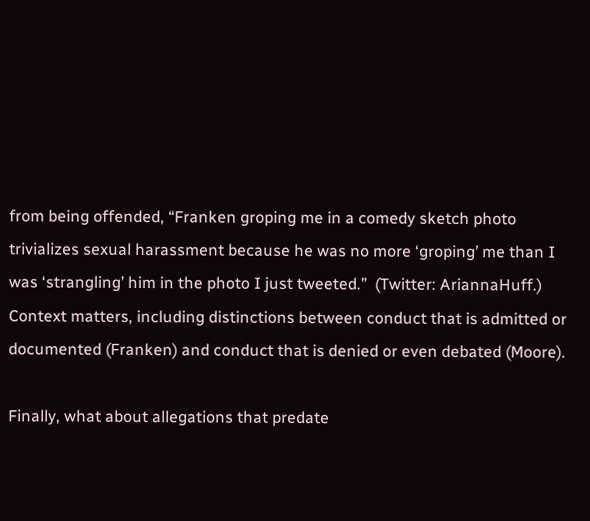from being offended, “Franken groping me in a comedy sketch photo trivializes sexual harassment because he was no more ‘groping’ me than I was ‘strangling’ him in the photo I just tweeted.”  (Twitter: AriannaHuff.)  Context matters, including distinctions between conduct that is admitted or documented (Franken) and conduct that is denied or even debated (Moore).

Finally, what about allegations that predate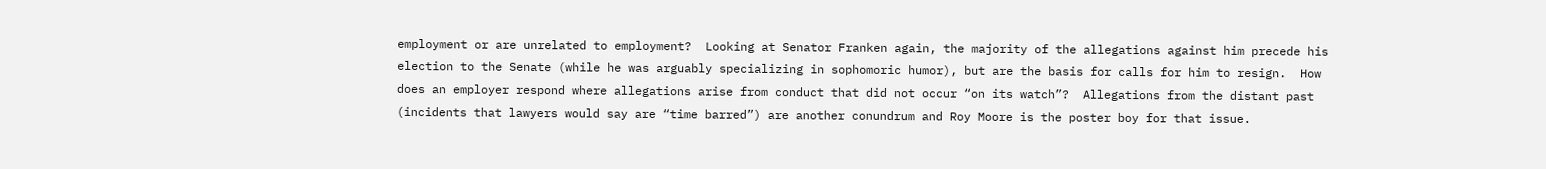employment or are unrelated to employment?  Looking at Senator Franken again, the majority of the allegations against him precede his election to the Senate (while he was arguably specializing in sophomoric humor), but are the basis for calls for him to resign.  How does an employer respond where allegations arise from conduct that did not occur “on its watch”?  Allegations from the distant past (incidents that lawyers would say are “time barred”) are another conundrum and Roy Moore is the poster boy for that issue.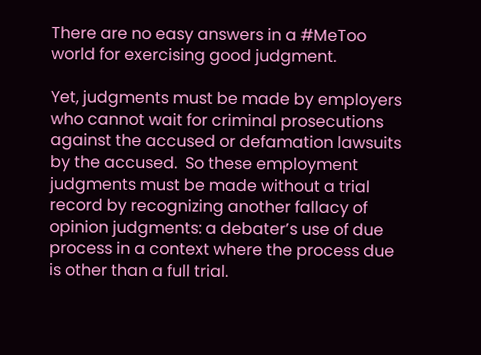There are no easy answers in a #MeToo world for exercising good judgment.

Yet, judgments must be made by employers who cannot wait for criminal prosecutions against the accused or defamation lawsuits by the accused.  So these employment judgments must be made without a trial record by recognizing another fallacy of opinion judgments: a debater’s use of due process in a context where the process due is other than a full trial.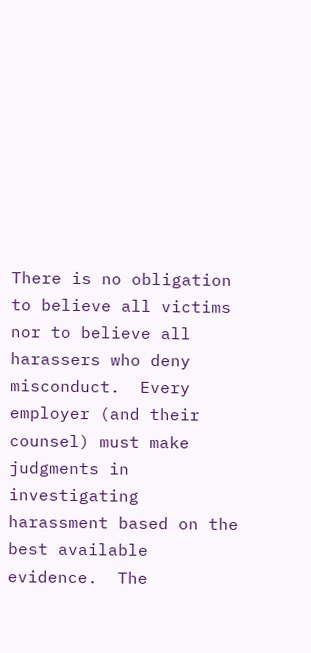There is no obligation to believe all victims nor to believe all harassers who deny misconduct.  Every employer (and their counsel) must make judgments in investigating harassment based on the best available evidence.  The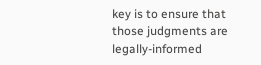key is to ensure that those judgments are legally-informed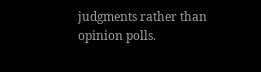judgments rather than opinion polls.